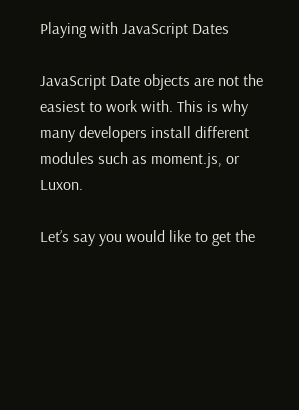Playing with JavaScript Dates

JavaScript Date objects are not the easiest to work with. This is why many developers install different modules such as moment.js, or Luxon.

Let’s say you would like to get the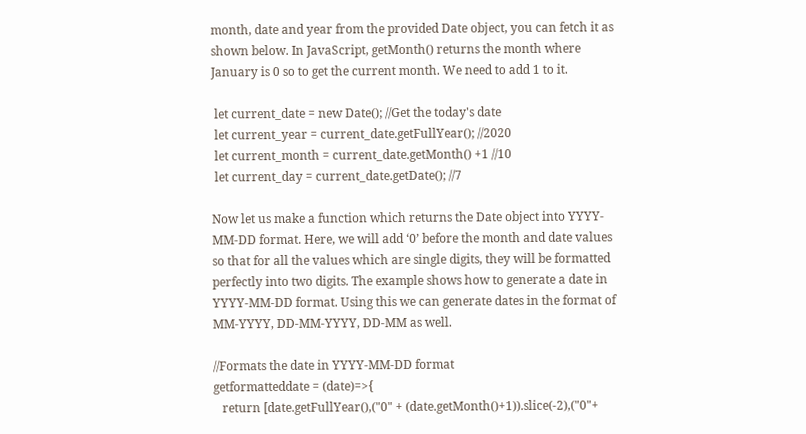month, date and year from the provided Date object, you can fetch it as shown below. In JavaScript, getMonth() returns the month where January is 0 so to get the current month. We need to add 1 to it.

 let current_date = new Date(); //Get the today's date
 let current_year = current_date.getFullYear(); //2020
 let current_month = current_date.getMonth() +1 //10
 let current_day = current_date.getDate(); //7

Now let us make a function which returns the Date object into YYYY-MM-DD format. Here, we will add ‘0’ before the month and date values so that for all the values which are single digits, they will be formatted perfectly into two digits. The example shows how to generate a date in YYYY-MM-DD format. Using this we can generate dates in the format of MM-YYYY, DD-MM-YYYY, DD-MM as well.

//Formats the date in YYYY-MM-DD format
getformatteddate = (date)=>{
   return [date.getFullYear(),("0" + (date.getMonth()+1)).slice(-2),("0"+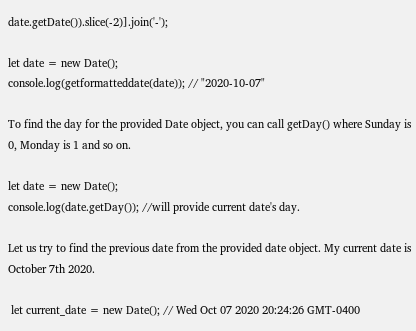date.getDate()).slice(-2)].join('-');

let date = new Date();
console.log(getformatteddate(date)); // "2020-10-07"

To find the day for the provided Date object, you can call getDay() where Sunday is 0, Monday is 1 and so on.

let date = new Date();
console.log(date.getDay()); //will provide current date's day.

Let us try to find the previous date from the provided date object. My current date is October 7th 2020.

 let current_date = new Date(); // Wed Oct 07 2020 20:24:26 GMT-0400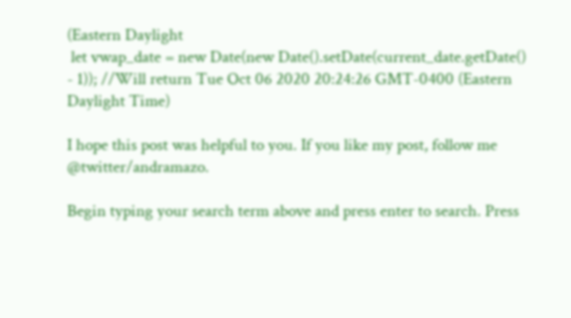(Eastern Daylight
 let vwap_date = new Date(new Date().setDate(current_date.getDate() - 1)); //Will return Tue Oct 06 2020 20:24:26 GMT-0400 (Eastern Daylight Time)

I hope this post was helpful to you. If you like my post, follow me @twitter/andramazo.

Begin typing your search term above and press enter to search. Press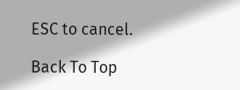ESC to cancel.

Back To Top